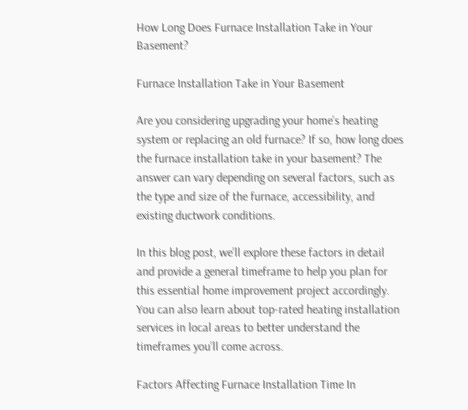How Long Does Furnace Installation Take in Your Basement?

Furnace Installation Take in Your Basement

Are you considering upgrading your home’s heating system or replacing an old furnace? If so, how long does the furnace installation take in your basement? The answer can vary depending on several factors, such as the type and size of the furnace, accessibility, and existing ductwork conditions.

In this blog post, we’ll explore these factors in detail and provide a general timeframe to help you plan for this essential home improvement project accordingly. You can also learn about top-rated heating installation services in local areas to better understand the timeframes you’ll come across.

Factors Affecting Furnace Installation Time In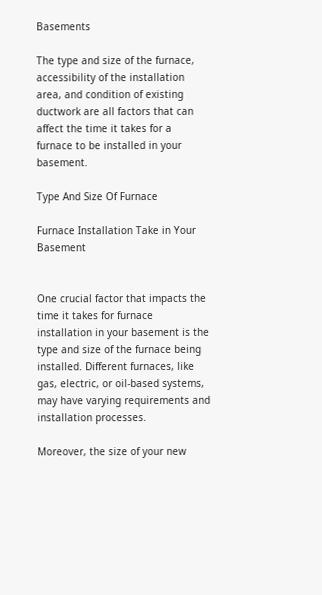Basements

The type and size of the furnace, accessibility of the installation area, and condition of existing ductwork are all factors that can affect the time it takes for a furnace to be installed in your basement.

Type And Size Of Furnace

Furnace Installation Take in Your Basement


One crucial factor that impacts the time it takes for furnace installation in your basement is the type and size of the furnace being installed. Different furnaces, like gas, electric, or oil-based systems, may have varying requirements and installation processes.

Moreover, the size of your new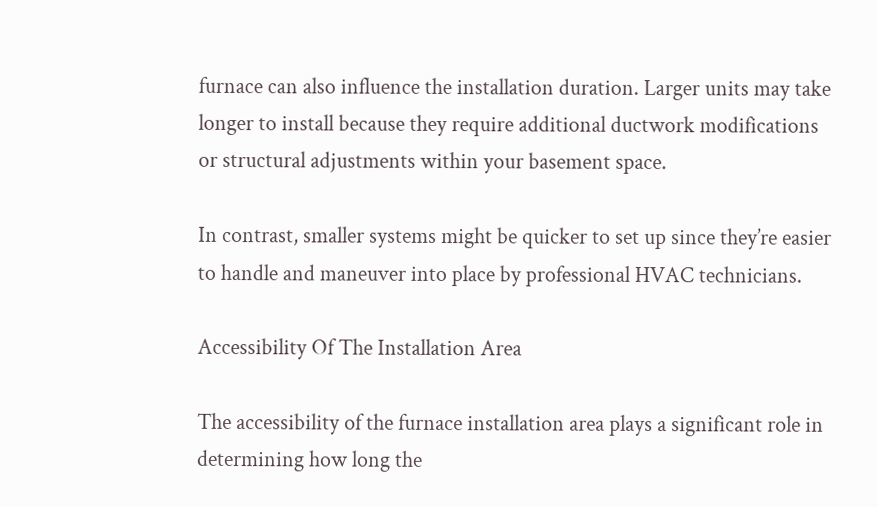furnace can also influence the installation duration. Larger units may take longer to install because they require additional ductwork modifications or structural adjustments within your basement space.

In contrast, smaller systems might be quicker to set up since they’re easier to handle and maneuver into place by professional HVAC technicians.

Accessibility Of The Installation Area

The accessibility of the furnace installation area plays a significant role in determining how long the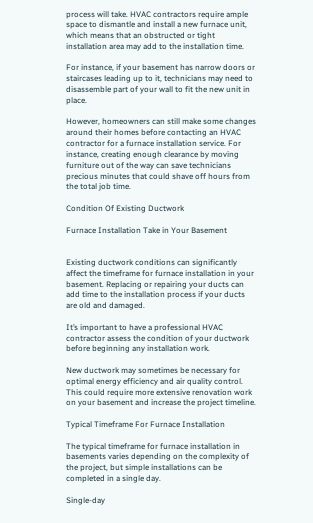process will take. HVAC contractors require ample space to dismantle and install a new furnace unit, which means that an obstructed or tight installation area may add to the installation time.

For instance, if your basement has narrow doors or staircases leading up to it, technicians may need to disassemble part of your wall to fit the new unit in place.

However, homeowners can still make some changes around their homes before contacting an HVAC contractor for a furnace installation service. For instance, creating enough clearance by moving furniture out of the way can save technicians precious minutes that could shave off hours from the total job time.

Condition Of Existing Ductwork

Furnace Installation Take in Your Basement


Existing ductwork conditions can significantly affect the timeframe for furnace installation in your basement. Replacing or repairing your ducts can add time to the installation process if your ducts are old and damaged.

It’s important to have a professional HVAC contractor assess the condition of your ductwork before beginning any installation work.

New ductwork may sometimes be necessary for optimal energy efficiency and air quality control. This could require more extensive renovation work on your basement and increase the project timeline.

Typical Timeframe For Furnace Installation

The typical timeframe for furnace installation in basements varies depending on the complexity of the project, but simple installations can be completed in a single day.

Single-day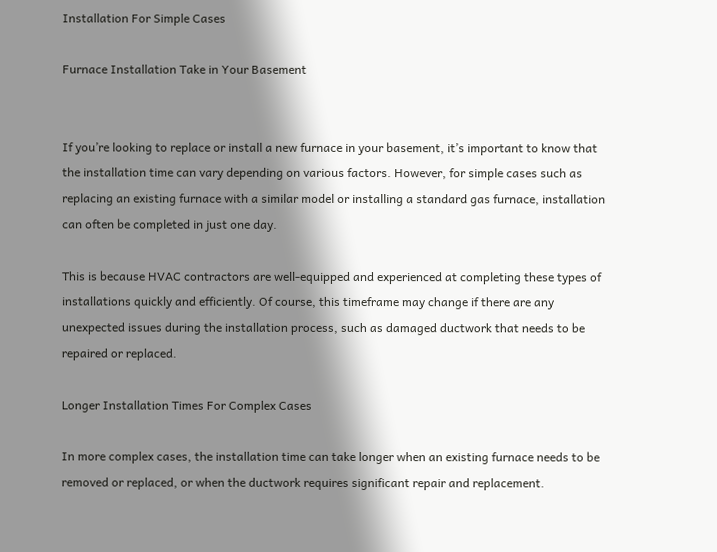Installation For Simple Cases

Furnace Installation Take in Your Basement


If you’re looking to replace or install a new furnace in your basement, it’s important to know that the installation time can vary depending on various factors. However, for simple cases such as replacing an existing furnace with a similar model or installing a standard gas furnace, installation can often be completed in just one day.

This is because HVAC contractors are well-equipped and experienced at completing these types of installations quickly and efficiently. Of course, this timeframe may change if there are any unexpected issues during the installation process, such as damaged ductwork that needs to be repaired or replaced.

Longer Installation Times For Complex Cases

In more complex cases, the installation time can take longer when an existing furnace needs to be removed or replaced, or when the ductwork requires significant repair and replacement.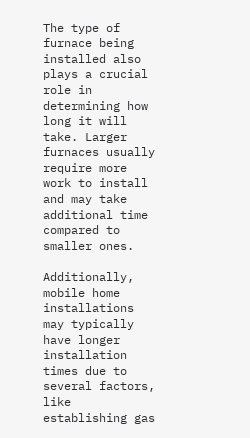The type of furnace being installed also plays a crucial role in determining how long it will take. Larger furnaces usually require more work to install and may take additional time compared to smaller ones.

Additionally, mobile home installations may typically have longer installation times due to several factors, like establishing gas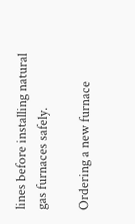lines before installing natural gas furnaces safely.

Ordering a new furnace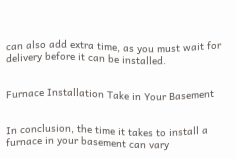can also add extra time, as you must wait for delivery before it can be installed.


Furnace Installation Take in Your Basement


In conclusion, the time it takes to install a furnace in your basement can vary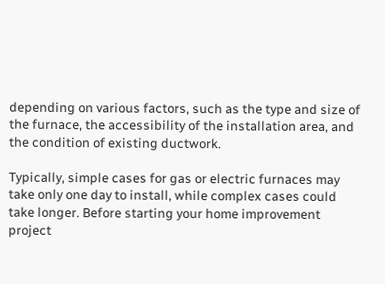depending on various factors, such as the type and size of the furnace, the accessibility of the installation area, and the condition of existing ductwork.

Typically, simple cases for gas or electric furnaces may take only one day to install, while complex cases could take longer. Before starting your home improvement project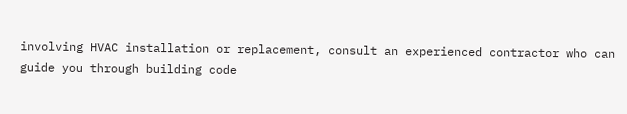involving HVAC installation or replacement, consult an experienced contractor who can guide you through building code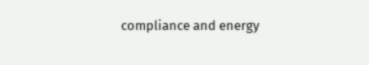compliance and energy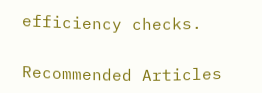efficiency checks.

Recommended Articles